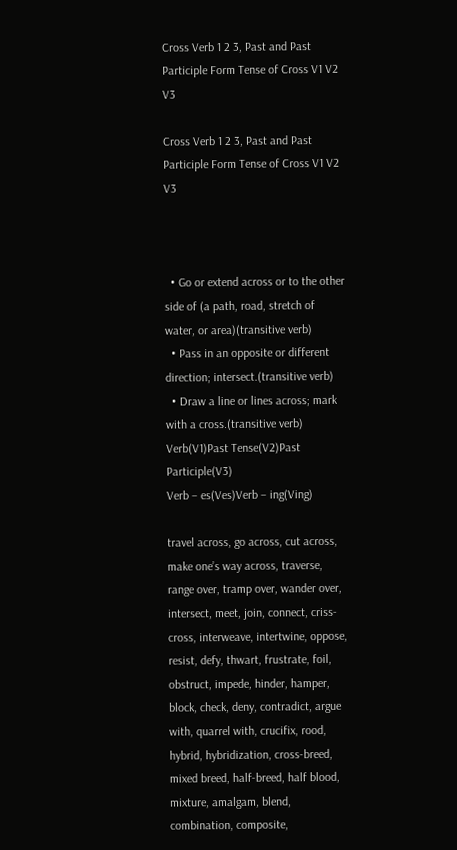Cross Verb 1 2 3, Past and Past Participle Form Tense of Cross V1 V2 V3

Cross Verb 1 2 3, Past and Past Participle Form Tense of Cross V1 V2 V3



  • Go or extend across or to the other side of (a path, road, stretch of water, or area)(transitive verb)
  • Pass in an opposite or different direction; intersect.(transitive verb)
  • Draw a line or lines across; mark with a cross.(transitive verb)
Verb(V1)Past Tense(V2)Past Participle(V3)
Verb – es(Ves)Verb – ing(Ving)

travel across, go across, cut across, make one’s way across, traverse, range over, tramp over, wander over, intersect, meet, join, connect, criss-cross, interweave, intertwine, oppose, resist, defy, thwart, frustrate, foil, obstruct, impede, hinder, hamper, block, check, deny, contradict, argue with, quarrel with, crucifix, rood, hybrid, hybridization, cross-breed, mixed breed, half-breed, half blood, mixture, amalgam, blend, combination, composite,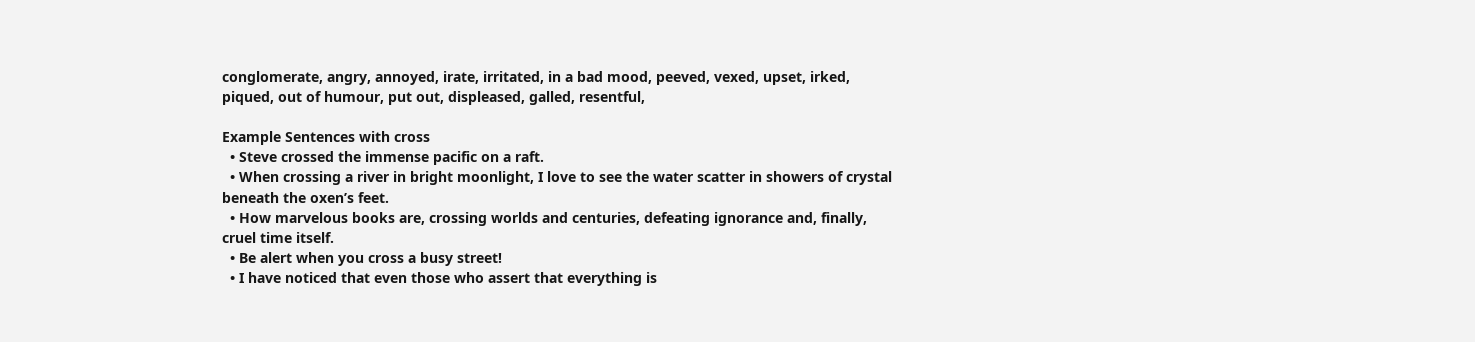conglomerate, angry, annoyed, irate, irritated, in a bad mood, peeved, vexed, upset, irked, piqued, out of humour, put out, displeased, galled, resentful,

Example Sentences with cross
  • Steve crossed the immense pacific on a raft.
  • When crossing a river in bright moonlight, I love to see the water scatter in showers of crystal beneath the oxen’s feet.
  • How marvelous books are, crossing worlds and centuries, defeating ignorance and, finally, cruel time itself.
  • Be alert when you cross a busy street!
  • I have noticed that even those who assert that everything is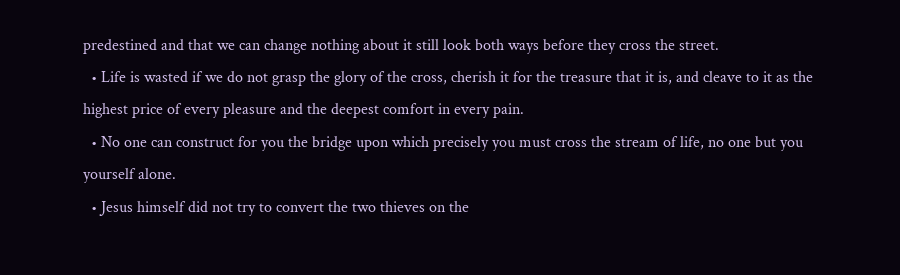predestined and that we can change nothing about it still look both ways before they cross the street.
  • Life is wasted if we do not grasp the glory of the cross, cherish it for the treasure that it is, and cleave to it as the highest price of every pleasure and the deepest comfort in every pain.
  • No one can construct for you the bridge upon which precisely you must cross the stream of life, no one but you yourself alone.
  • Jesus himself did not try to convert the two thieves on the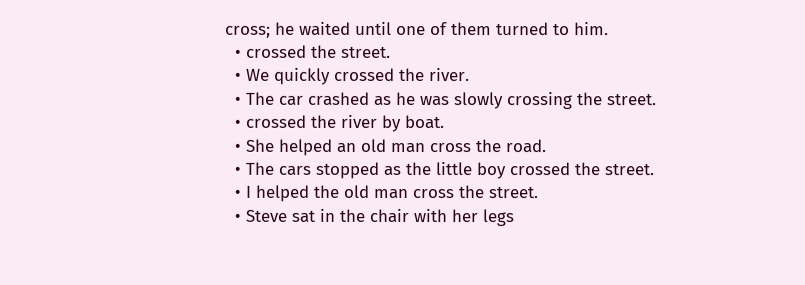cross; he waited until one of them turned to him.
  • crossed the street.
  • We quickly crossed the river.
  • The car crashed as he was slowly crossing the street.
  • crossed the river by boat.
  • She helped an old man cross the road.
  • The cars stopped as the little boy crossed the street.
  • I helped the old man cross the street.
  • Steve sat in the chair with her legs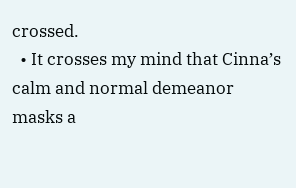crossed.
  • It crosses my mind that Cinna’s calm and normal demeanor masks a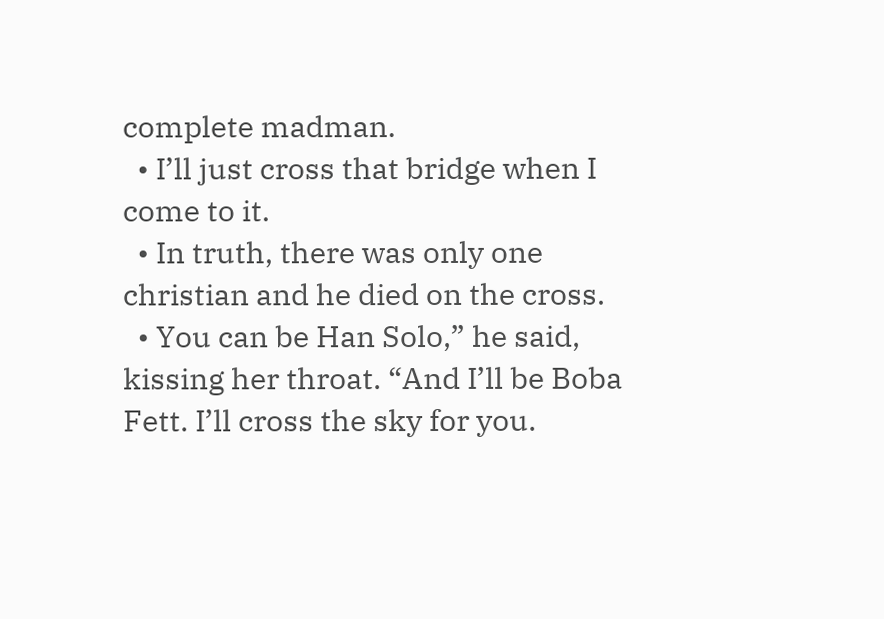complete madman.
  • I’ll just cross that bridge when I come to it.
  • In truth, there was only one christian and he died on the cross.
  • You can be Han Solo,” he said, kissing her throat. “And I’ll be Boba Fett. I’ll cross the sky for you.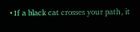• If a black cat crosses your path, it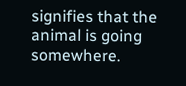signifies that the animal is going somewhere.